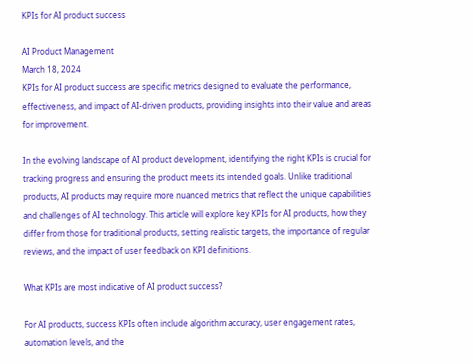KPIs for AI product success

AI Product Management
March 18, 2024
KPIs for AI product success are specific metrics designed to evaluate the performance, effectiveness, and impact of AI-driven products, providing insights into their value and areas for improvement.

In the evolving landscape of AI product development, identifying the right KPIs is crucial for tracking progress and ensuring the product meets its intended goals. Unlike traditional products, AI products may require more nuanced metrics that reflect the unique capabilities and challenges of AI technology. This article will explore key KPIs for AI products, how they differ from those for traditional products, setting realistic targets, the importance of regular reviews, and the impact of user feedback on KPI definitions.

What KPIs are most indicative of AI product success?

For AI products, success KPIs often include algorithm accuracy, user engagement rates, automation levels, and the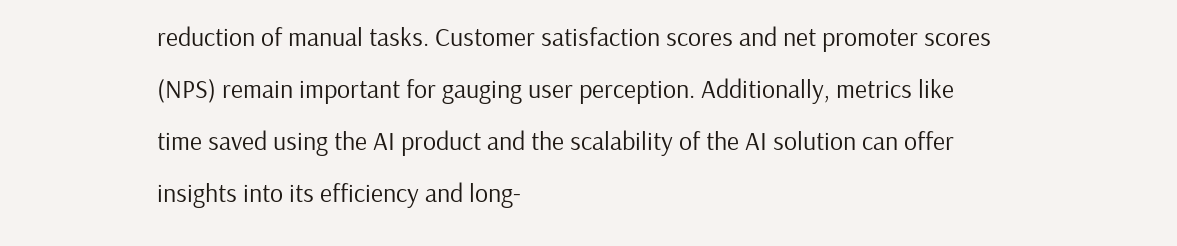reduction of manual tasks. Customer satisfaction scores and net promoter scores (NPS) remain important for gauging user perception. Additionally, metrics like time saved using the AI product and the scalability of the AI solution can offer insights into its efficiency and long-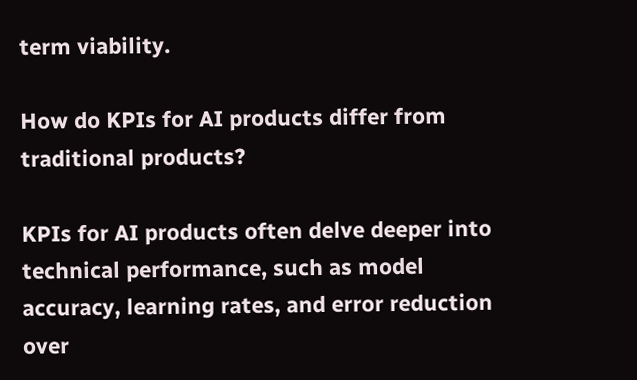term viability.

How do KPIs for AI products differ from traditional products?

KPIs for AI products often delve deeper into technical performance, such as model accuracy, learning rates, and error reduction over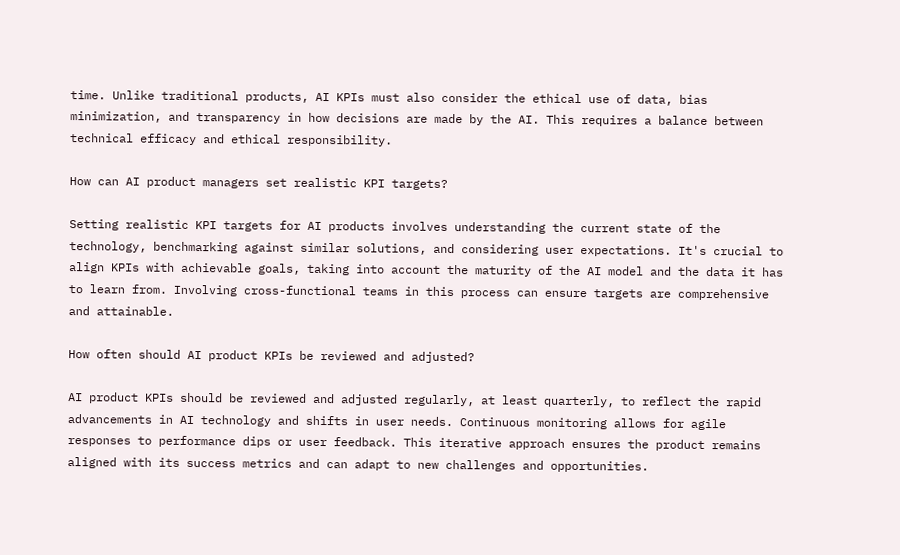time. Unlike traditional products, AI KPIs must also consider the ethical use of data, bias minimization, and transparency in how decisions are made by the AI. This requires a balance between technical efficacy and ethical responsibility.

How can AI product managers set realistic KPI targets?

Setting realistic KPI targets for AI products involves understanding the current state of the technology, benchmarking against similar solutions, and considering user expectations. It's crucial to align KPIs with achievable goals, taking into account the maturity of the AI model and the data it has to learn from. Involving cross-functional teams in this process can ensure targets are comprehensive and attainable.

How often should AI product KPIs be reviewed and adjusted?

AI product KPIs should be reviewed and adjusted regularly, at least quarterly, to reflect the rapid advancements in AI technology and shifts in user needs. Continuous monitoring allows for agile responses to performance dips or user feedback. This iterative approach ensures the product remains aligned with its success metrics and can adapt to new challenges and opportunities.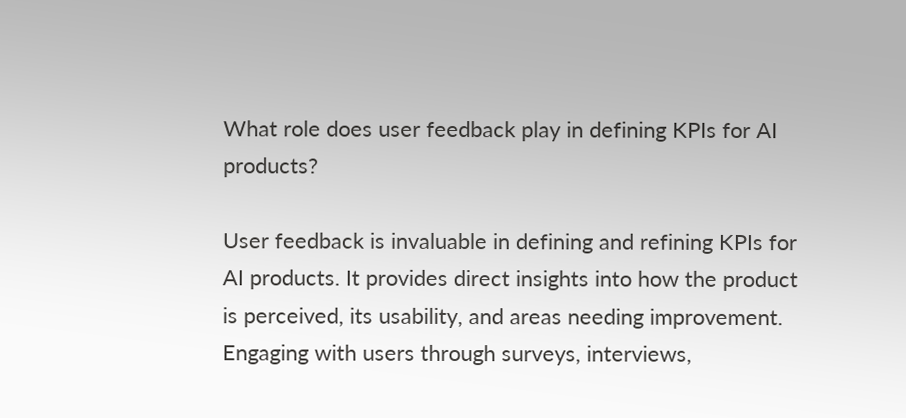What role does user feedback play in defining KPIs for AI products?

User feedback is invaluable in defining and refining KPIs for AI products. It provides direct insights into how the product is perceived, its usability, and areas needing improvement. Engaging with users through surveys, interviews,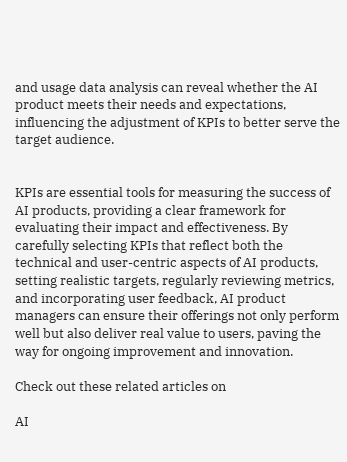and usage data analysis can reveal whether the AI product meets their needs and expectations, influencing the adjustment of KPIs to better serve the target audience.


KPIs are essential tools for measuring the success of AI products, providing a clear framework for evaluating their impact and effectiveness. By carefully selecting KPIs that reflect both the technical and user-centric aspects of AI products, setting realistic targets, regularly reviewing metrics, and incorporating user feedback, AI product managers can ensure their offerings not only perform well but also deliver real value to users, paving the way for ongoing improvement and innovation.

Check out these related articles on

AI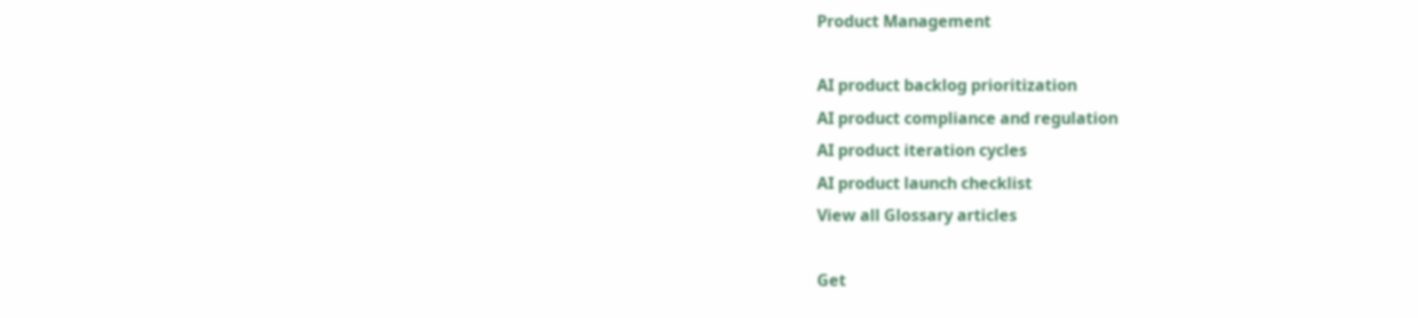Product Management

AI product backlog prioritization
AI product compliance and regulation
AI product iteration cycles
AI product launch checklist
View all Glossary articles

Get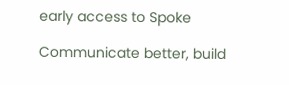early access to Spoke

Communicate better, build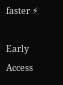faster ⚡

Early Access